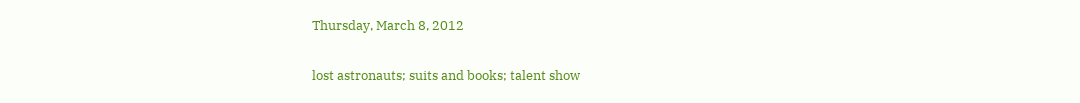Thursday, March 8, 2012

lost astronauts; suits and books; talent show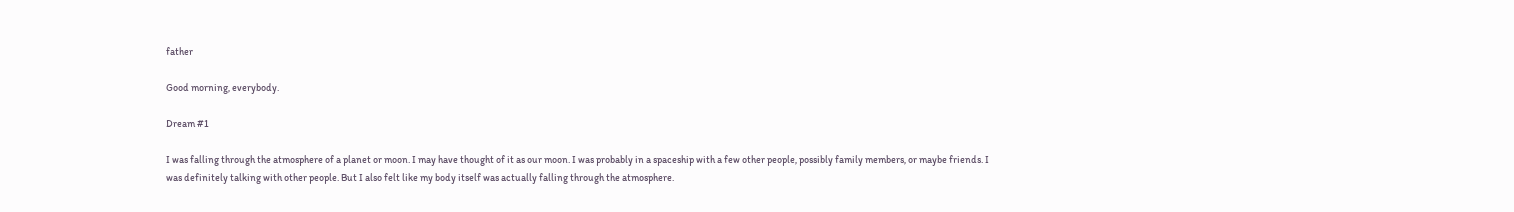father

Good morning, everybody.

Dream #1

I was falling through the atmosphere of a planet or moon. I may have thought of it as our moon. I was probably in a spaceship with a few other people, possibly family members, or maybe friends. I was definitely talking with other people. But I also felt like my body itself was actually falling through the atmosphere.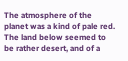The atmosphere of the planet was a kind of pale red. The land below seemed to be rather desert, and of a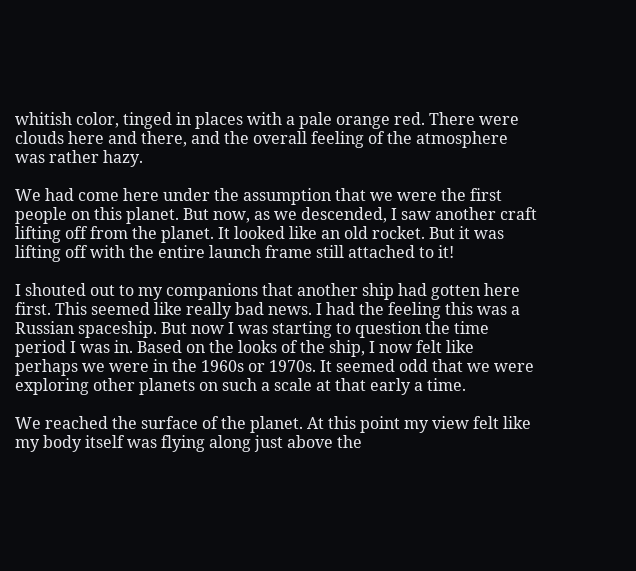whitish color, tinged in places with a pale orange red. There were clouds here and there, and the overall feeling of the atmosphere was rather hazy.

We had come here under the assumption that we were the first people on this planet. But now, as we descended, I saw another craft lifting off from the planet. It looked like an old rocket. But it was lifting off with the entire launch frame still attached to it!

I shouted out to my companions that another ship had gotten here first. This seemed like really bad news. I had the feeling this was a Russian spaceship. But now I was starting to question the time period I was in. Based on the looks of the ship, I now felt like perhaps we were in the 1960s or 1970s. It seemed odd that we were exploring other planets on such a scale at that early a time.

We reached the surface of the planet. At this point my view felt like my body itself was flying along just above the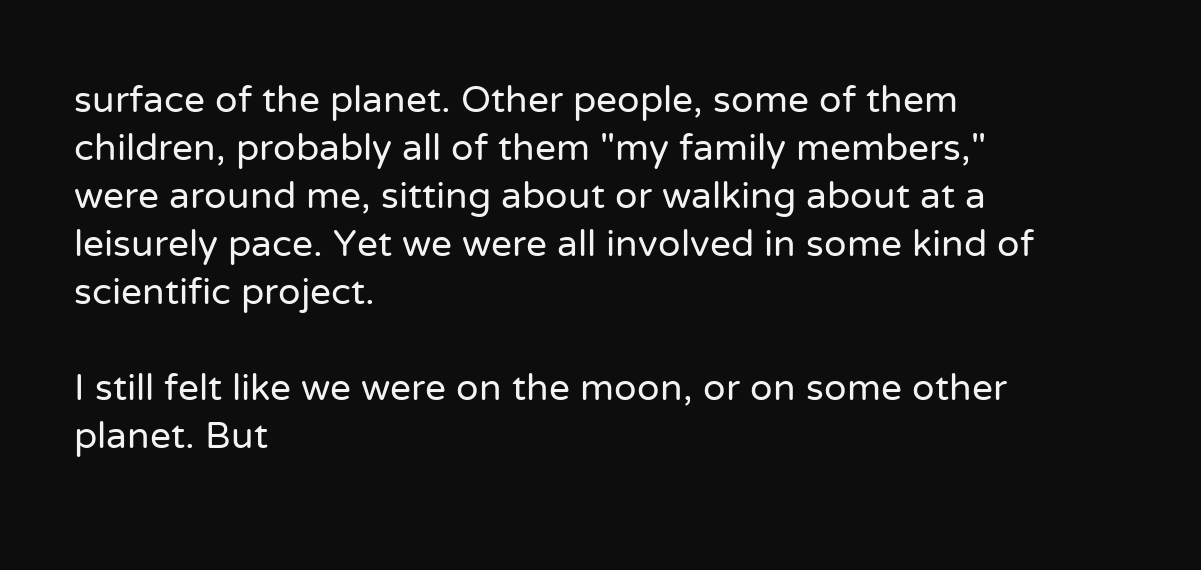surface of the planet. Other people, some of them children, probably all of them "my family members," were around me, sitting about or walking about at a leisurely pace. Yet we were all involved in some kind of scientific project.

I still felt like we were on the moon, or on some other planet. But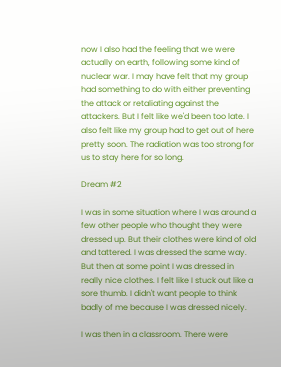now I also had the feeling that we were actually on earth, following some kind of nuclear war. I may have felt that my group had something to do with either preventing the attack or retaliating against the attackers. But I felt like we'd been too late. I also felt like my group had to get out of here pretty soon. The radiation was too strong for us to stay here for so long.

Dream #2

I was in some situation where I was around a few other people who thought they were dressed up. But their clothes were kind of old and tattered. I was dressed the same way. But then at some point I was dressed in really nice clothes. I felt like I stuck out like a sore thumb. I didn't want people to think badly of me because I was dressed nicely.

I was then in a classroom. There were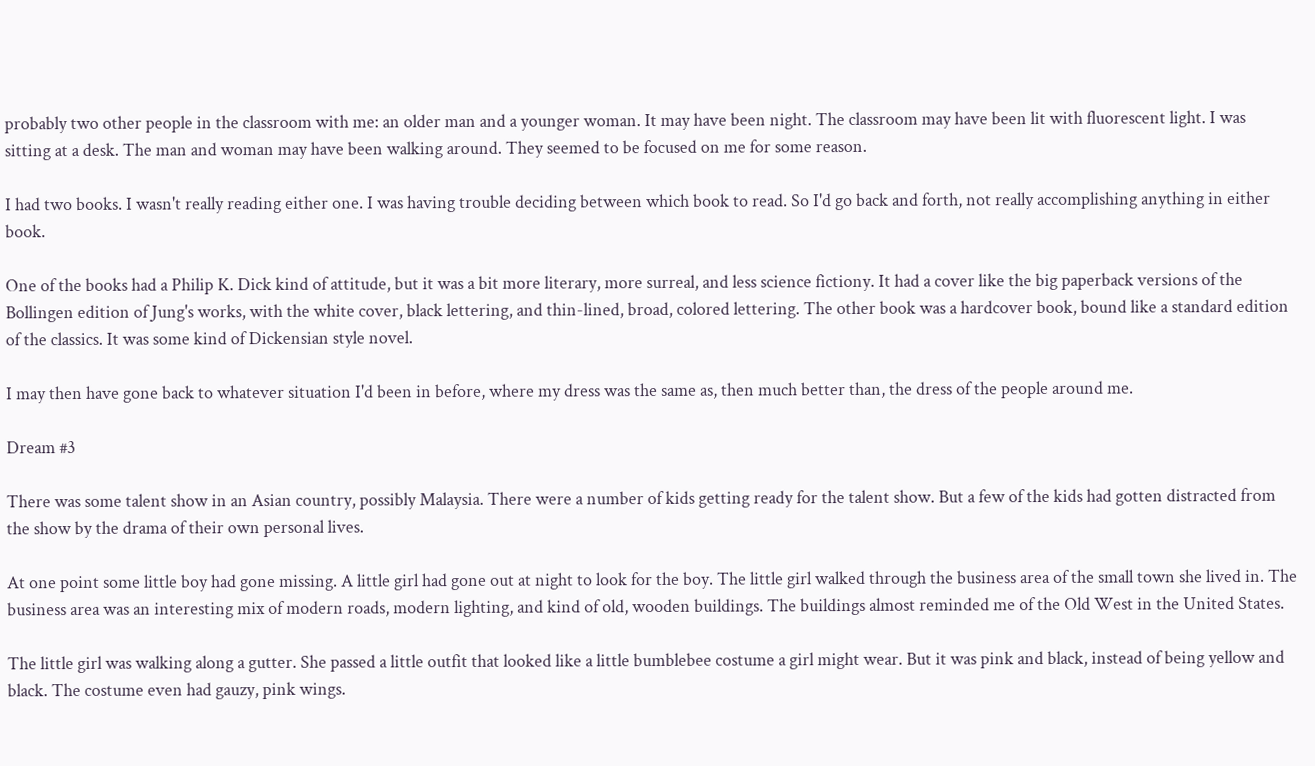probably two other people in the classroom with me: an older man and a younger woman. It may have been night. The classroom may have been lit with fluorescent light. I was sitting at a desk. The man and woman may have been walking around. They seemed to be focused on me for some reason.

I had two books. I wasn't really reading either one. I was having trouble deciding between which book to read. So I'd go back and forth, not really accomplishing anything in either book.

One of the books had a Philip K. Dick kind of attitude, but it was a bit more literary, more surreal, and less science fictiony. It had a cover like the big paperback versions of the Bollingen edition of Jung's works, with the white cover, black lettering, and thin-lined, broad, colored lettering. The other book was a hardcover book, bound like a standard edition of the classics. It was some kind of Dickensian style novel.

I may then have gone back to whatever situation I'd been in before, where my dress was the same as, then much better than, the dress of the people around me.

Dream #3

There was some talent show in an Asian country, possibly Malaysia. There were a number of kids getting ready for the talent show. But a few of the kids had gotten distracted from the show by the drama of their own personal lives.

At one point some little boy had gone missing. A little girl had gone out at night to look for the boy. The little girl walked through the business area of the small town she lived in. The business area was an interesting mix of modern roads, modern lighting, and kind of old, wooden buildings. The buildings almost reminded me of the Old West in the United States.

The little girl was walking along a gutter. She passed a little outfit that looked like a little bumblebee costume a girl might wear. But it was pink and black, instead of being yellow and black. The costume even had gauzy, pink wings.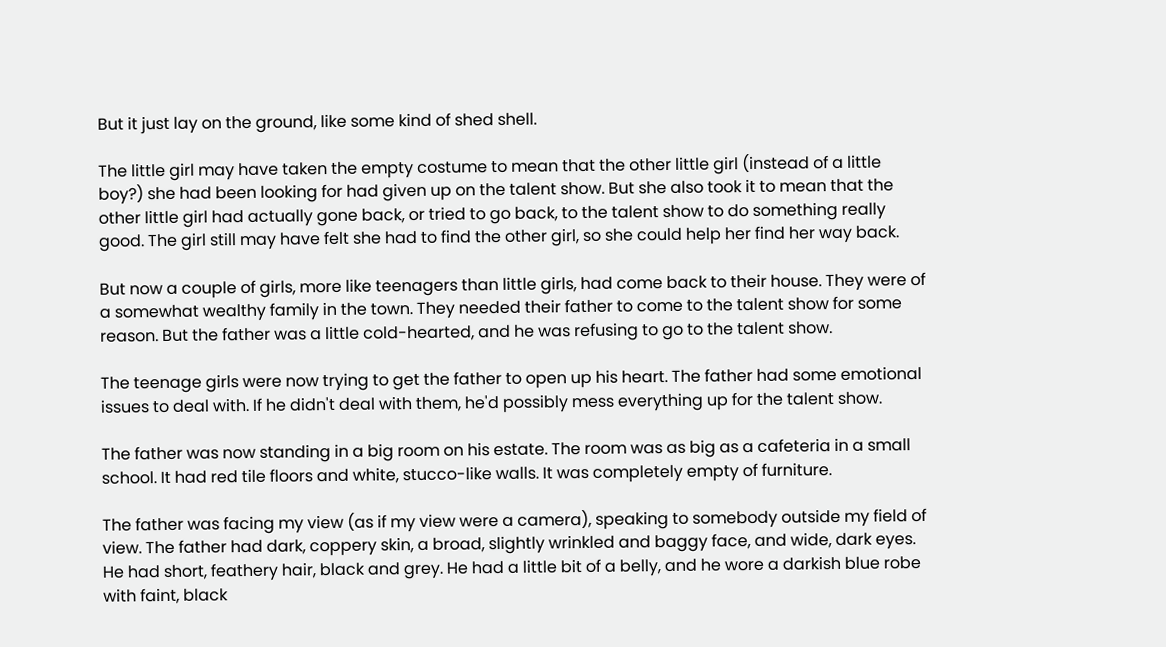But it just lay on the ground, like some kind of shed shell.

The little girl may have taken the empty costume to mean that the other little girl (instead of a little boy?) she had been looking for had given up on the talent show. But she also took it to mean that the other little girl had actually gone back, or tried to go back, to the talent show to do something really good. The girl still may have felt she had to find the other girl, so she could help her find her way back.

But now a couple of girls, more like teenagers than little girls, had come back to their house. They were of a somewhat wealthy family in the town. They needed their father to come to the talent show for some reason. But the father was a little cold-hearted, and he was refusing to go to the talent show.

The teenage girls were now trying to get the father to open up his heart. The father had some emotional issues to deal with. If he didn't deal with them, he'd possibly mess everything up for the talent show.

The father was now standing in a big room on his estate. The room was as big as a cafeteria in a small school. It had red tile floors and white, stucco-like walls. It was completely empty of furniture.

The father was facing my view (as if my view were a camera), speaking to somebody outside my field of view. The father had dark, coppery skin, a broad, slightly wrinkled and baggy face, and wide, dark eyes. He had short, feathery hair, black and grey. He had a little bit of a belly, and he wore a darkish blue robe with faint, black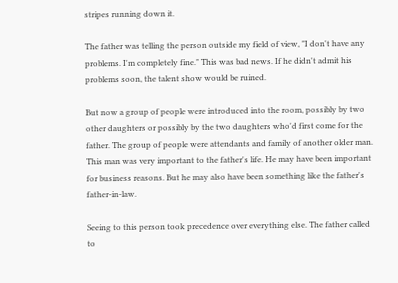stripes running down it.

The father was telling the person outside my field of view, "I don't have any problems. I'm completely fine." This was bad news. If he didn't admit his problems soon, the talent show would be ruined.

But now a group of people were introduced into the room, possibly by two other daughters or possibly by the two daughters who'd first come for the father. The group of people were attendants and family of another older man. This man was very important to the father's life. He may have been important for business reasons. But he may also have been something like the father's father-in-law.

Seeing to this person took precedence over everything else. The father called to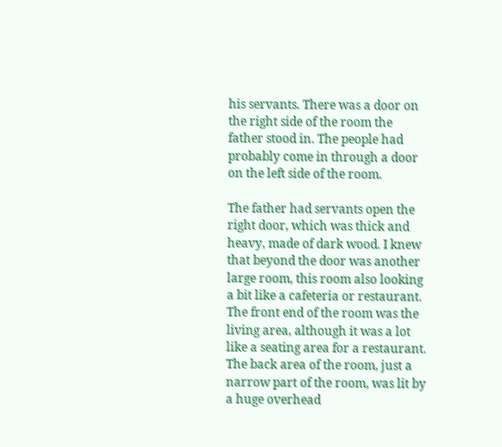his servants. There was a door on the right side of the room the father stood in. The people had probably come in through a door on the left side of the room.

The father had servants open the right door, which was thick and heavy, made of dark wood. I knew that beyond the door was another large room, this room also looking a bit like a cafeteria or restaurant. The front end of the room was the living area, although it was a lot like a seating area for a restaurant. The back area of the room, just a narrow part of the room, was lit by a huge overhead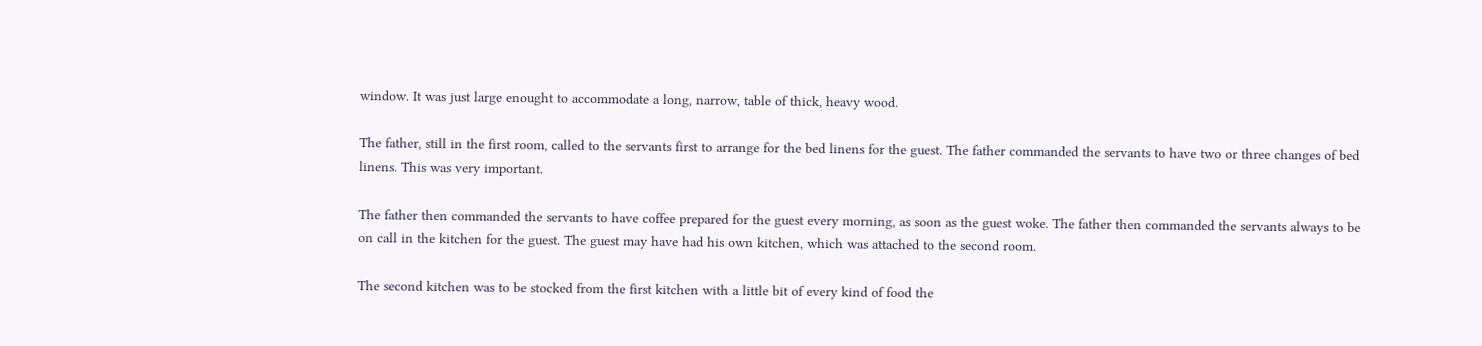window. It was just large enought to accommodate a long, narrow, table of thick, heavy wood.

The father, still in the first room, called to the servants first to arrange for the bed linens for the guest. The father commanded the servants to have two or three changes of bed linens. This was very important.

The father then commanded the servants to have coffee prepared for the guest every morning, as soon as the guest woke. The father then commanded the servants always to be on call in the kitchen for the guest. The guest may have had his own kitchen, which was attached to the second room.

The second kitchen was to be stocked from the first kitchen with a little bit of every kind of food the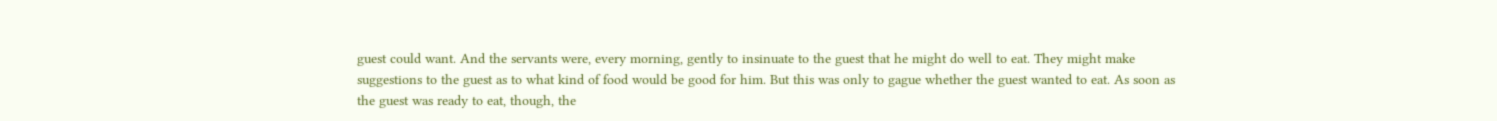guest could want. And the servants were, every morning, gently to insinuate to the guest that he might do well to eat. They might make suggestions to the guest as to what kind of food would be good for him. But this was only to gague whether the guest wanted to eat. As soon as the guest was ready to eat, though, the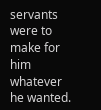servants were to make for him whatever he wanted.